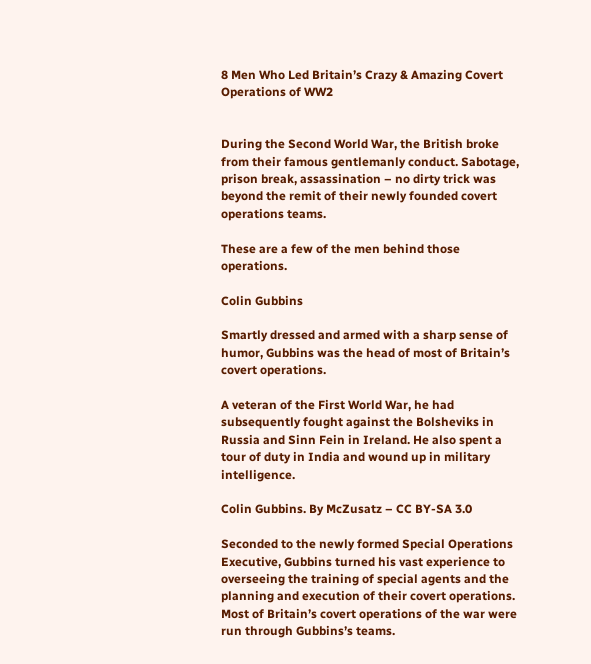8 Men Who Led Britain’s Crazy & Amazing Covert Operations of WW2


During the Second World War, the British broke from their famous gentlemanly conduct. Sabotage, prison break, assassination – no dirty trick was beyond the remit of their newly founded covert operations teams.

These are a few of the men behind those operations.

Colin Gubbins

Smartly dressed and armed with a sharp sense of humor, Gubbins was the head of most of Britain’s covert operations.

A veteran of the First World War, he had subsequently fought against the Bolsheviks in Russia and Sinn Fein in Ireland. He also spent a tour of duty in India and wound up in military intelligence.

Colin Gubbins. By McZusatz – CC BY-SA 3.0

Seconded to the newly formed Special Operations Executive, Gubbins turned his vast experience to overseeing the training of special agents and the planning and execution of their covert operations. Most of Britain’s covert operations of the war were run through Gubbins’s teams.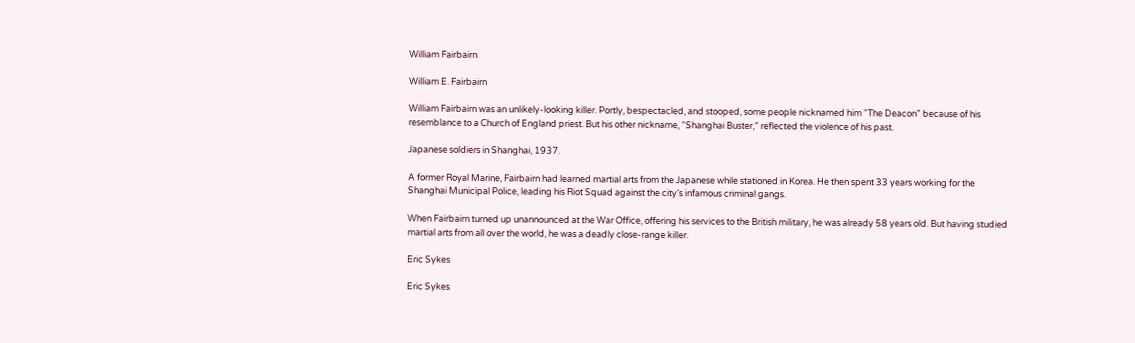William Fairbairn

William E. Fairbairn

William Fairbairn was an unlikely-looking killer. Portly, bespectacled, and stooped, some people nicknamed him “The Deacon” because of his resemblance to a Church of England priest. But his other nickname, “Shanghai Buster,” reflected the violence of his past.

Japanese soldiers in Shanghai, 1937.

A former Royal Marine, Fairbairn had learned martial arts from the Japanese while stationed in Korea. He then spent 33 years working for the Shanghai Municipal Police, leading his Riot Squad against the city’s infamous criminal gangs.

When Fairbairn turned up unannounced at the War Office, offering his services to the British military, he was already 58 years old. But having studied martial arts from all over the world, he was a deadly close-range killer.

Eric Sykes

Eric Sykes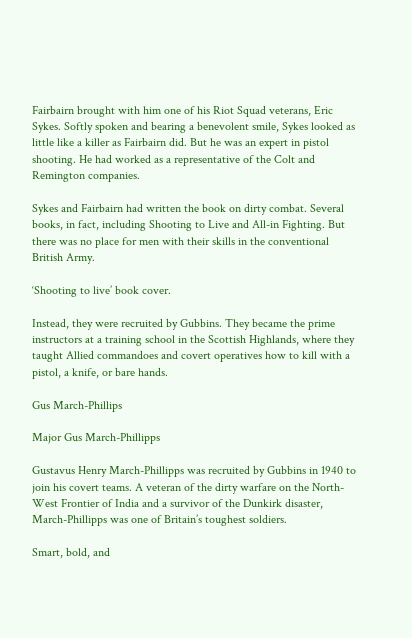Fairbairn brought with him one of his Riot Squad veterans, Eric Sykes. Softly spoken and bearing a benevolent smile, Sykes looked as little like a killer as Fairbairn did. But he was an expert in pistol shooting. He had worked as a representative of the Colt and Remington companies.

Sykes and Fairbairn had written the book on dirty combat. Several books, in fact, including Shooting to Live and All-in Fighting. But there was no place for men with their skills in the conventional British Army.

‘Shooting to live’ book cover.

Instead, they were recruited by Gubbins. They became the prime instructors at a training school in the Scottish Highlands, where they taught Allied commandoes and covert operatives how to kill with a pistol, a knife, or bare hands.

Gus March-Phillips

Major Gus March-Phillipps

Gustavus Henry March-Phillipps was recruited by Gubbins in 1940 to join his covert teams. A veteran of the dirty warfare on the North-West Frontier of India and a survivor of the Dunkirk disaster, March-Phillipps was one of Britain’s toughest soldiers.

Smart, bold, and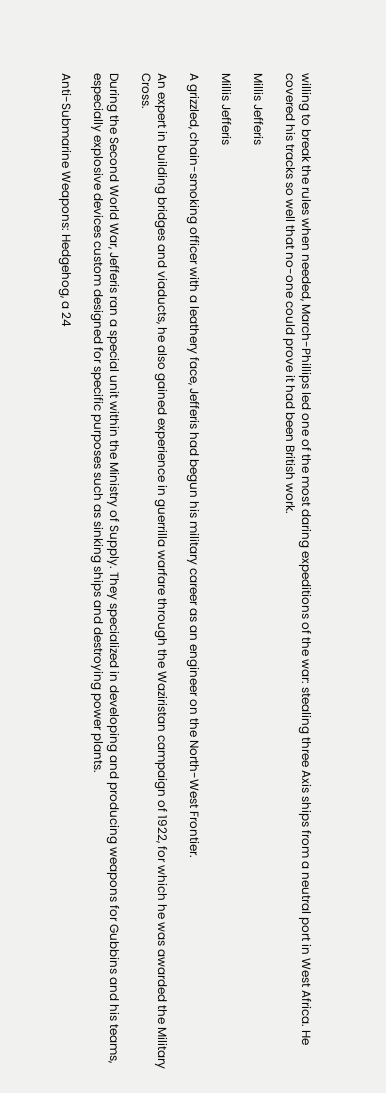willing to break the rules when needed, March-Phillips led one of the most daring expeditions of the war: stealing three Axis ships from a neutral port in West Africa. He covered his tracks so well that no-one could prove it had been British work.

Millis Jefferis

Millis Jefferis

A grizzled, chain-smoking officer with a leathery face, Jefferis had begun his military career as an engineer on the North-West Frontier.

An expert in building bridges and viaducts, he also gained experience in guerrilla warfare through the Waziristan campaign of 1922, for which he was awarded the Military Cross.

During the Second World War, Jefferis ran a special unit within the Ministry of Supply. They specialized in developing and producing weapons for Gubbins and his teams, especially explosive devices custom designed for specific purposes such as sinking ships and destroying power plants.

Anti-Submarine Weapons: Hedgehog, a 24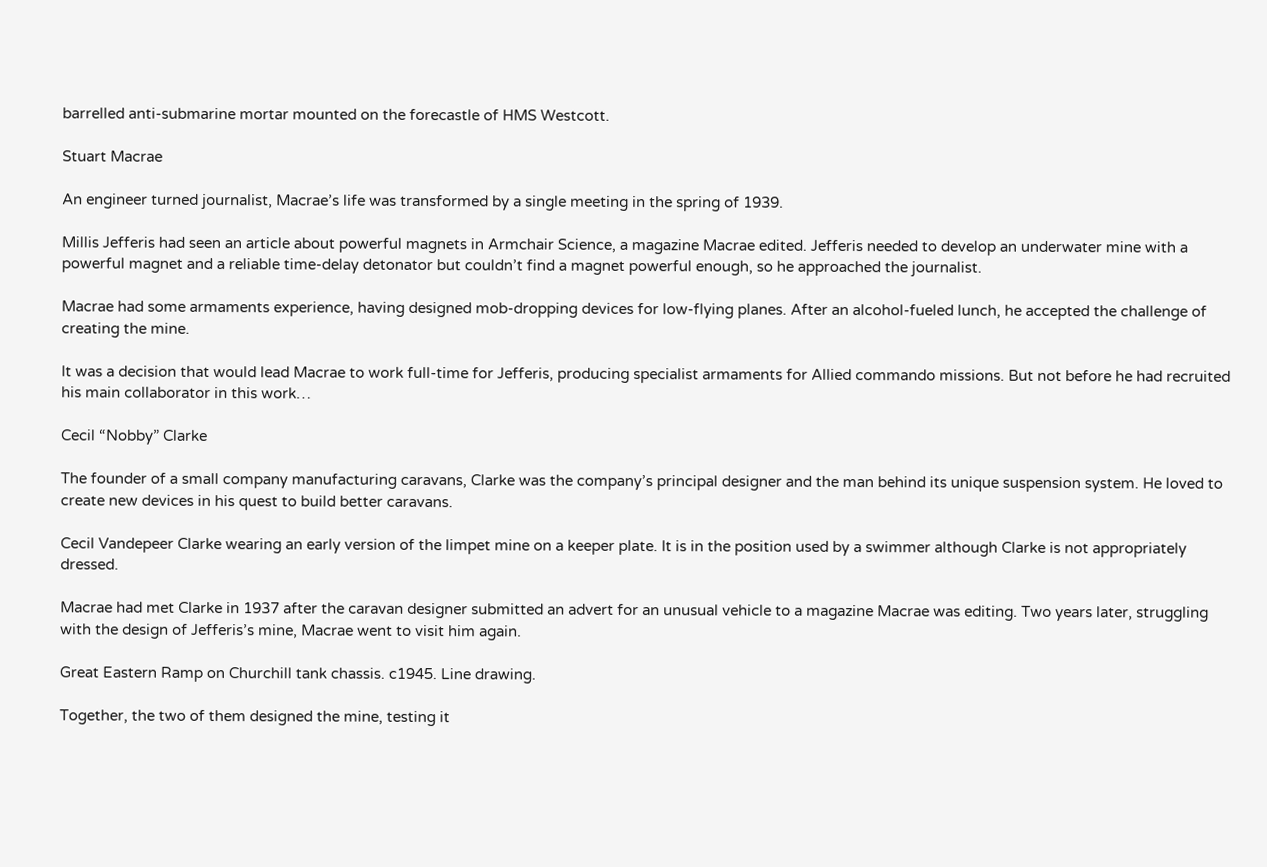barrelled anti-submarine mortar mounted on the forecastle of HMS Westcott.

Stuart Macrae

An engineer turned journalist, Macrae’s life was transformed by a single meeting in the spring of 1939.

Millis Jefferis had seen an article about powerful magnets in Armchair Science, a magazine Macrae edited. Jefferis needed to develop an underwater mine with a powerful magnet and a reliable time-delay detonator but couldn’t find a magnet powerful enough, so he approached the journalist.

Macrae had some armaments experience, having designed mob-dropping devices for low-flying planes. After an alcohol-fueled lunch, he accepted the challenge of creating the mine.

It was a decision that would lead Macrae to work full-time for Jefferis, producing specialist armaments for Allied commando missions. But not before he had recruited his main collaborator in this work…

Cecil “Nobby” Clarke

The founder of a small company manufacturing caravans, Clarke was the company’s principal designer and the man behind its unique suspension system. He loved to create new devices in his quest to build better caravans.

Cecil Vandepeer Clarke wearing an early version of the limpet mine on a keeper plate. It is in the position used by a swimmer although Clarke is not appropriately dressed.

Macrae had met Clarke in 1937 after the caravan designer submitted an advert for an unusual vehicle to a magazine Macrae was editing. Two years later, struggling with the design of Jefferis’s mine, Macrae went to visit him again.

Great Eastern Ramp on Churchill tank chassis. c1945. Line drawing.

Together, the two of them designed the mine, testing it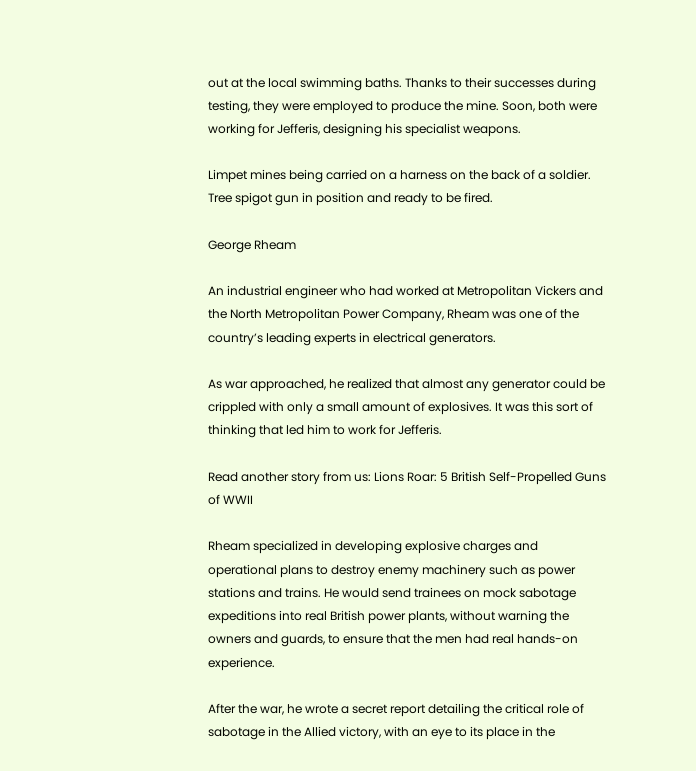out at the local swimming baths. Thanks to their successes during testing, they were employed to produce the mine. Soon, both were working for Jefferis, designing his specialist weapons.

Limpet mines being carried on a harness on the back of a soldier.
Tree spigot gun in position and ready to be fired.

George Rheam

An industrial engineer who had worked at Metropolitan Vickers and the North Metropolitan Power Company, Rheam was one of the country’s leading experts in electrical generators.

As war approached, he realized that almost any generator could be crippled with only a small amount of explosives. It was this sort of thinking that led him to work for Jefferis.

Read another story from us: Lions Roar: 5 British Self-Propelled Guns of WWII

Rheam specialized in developing explosive charges and operational plans to destroy enemy machinery such as power stations and trains. He would send trainees on mock sabotage expeditions into real British power plants, without warning the owners and guards, to ensure that the men had real hands-on experience.

After the war, he wrote a secret report detailing the critical role of sabotage in the Allied victory, with an eye to its place in the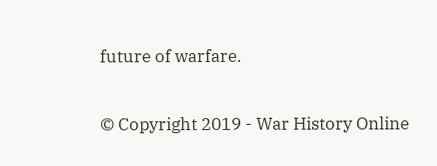future of warfare.

© Copyright 2019 - War History Online